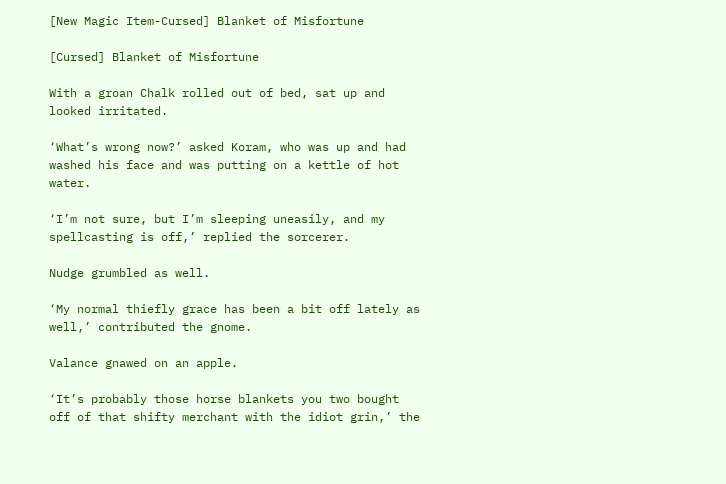[New Magic Item-Cursed] Blanket of Misfortune

[Cursed] Blanket of Misfortune

With a groan Chalk rolled out of bed, sat up and looked irritated.

‘What’s wrong now?’ asked Koram, who was up and had washed his face and was putting on a kettle of hot water.

‘I’m not sure, but I’m sleeping uneasily, and my spellcasting is off,’ replied the sorcerer.

Nudge grumbled as well.

‘My normal thiefly grace has been a bit off lately as well,’ contributed the gnome.

Valance gnawed on an apple.

‘It’s probably those horse blankets you two bought off of that shifty merchant with the idiot grin,’ the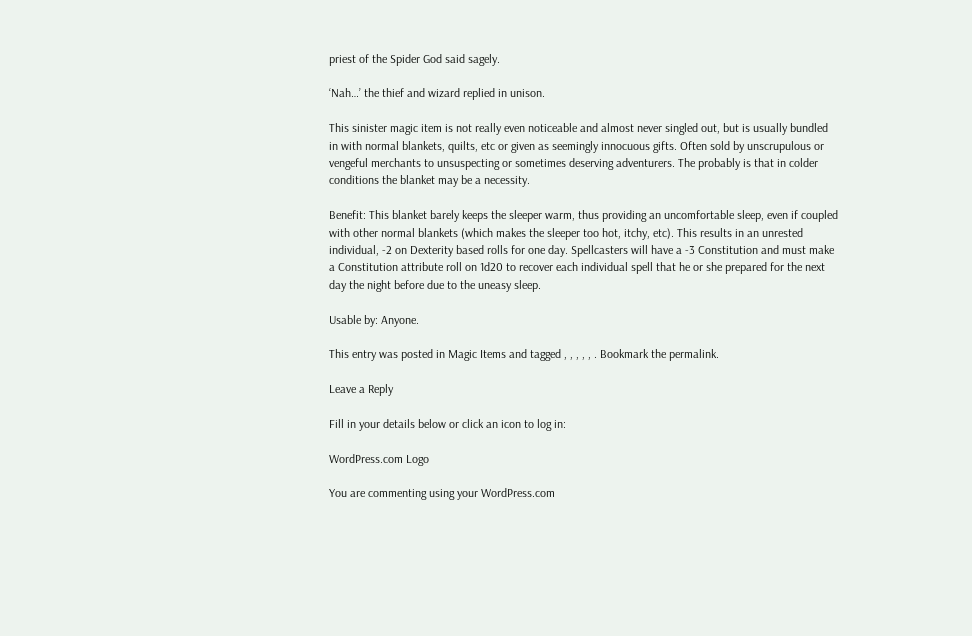priest of the Spider God said sagely.

‘Nah…’ the thief and wizard replied in unison.

This sinister magic item is not really even noticeable and almost never singled out, but is usually bundled in with normal blankets, quilts, etc or given as seemingly innocuous gifts. Often sold by unscrupulous or vengeful merchants to unsuspecting or sometimes deserving adventurers. The probably is that in colder conditions the blanket may be a necessity.

Benefit: This blanket barely keeps the sleeper warm, thus providing an uncomfortable sleep, even if coupled with other normal blankets (which makes the sleeper too hot, itchy, etc). This results in an unrested individual, -2 on Dexterity based rolls for one day. Spellcasters will have a -3 Constitution and must make a Constitution attribute roll on 1d20 to recover each individual spell that he or she prepared for the next day the night before due to the uneasy sleep.

Usable by: Anyone.

This entry was posted in Magic Items and tagged , , , , , . Bookmark the permalink.

Leave a Reply

Fill in your details below or click an icon to log in:

WordPress.com Logo

You are commenting using your WordPress.com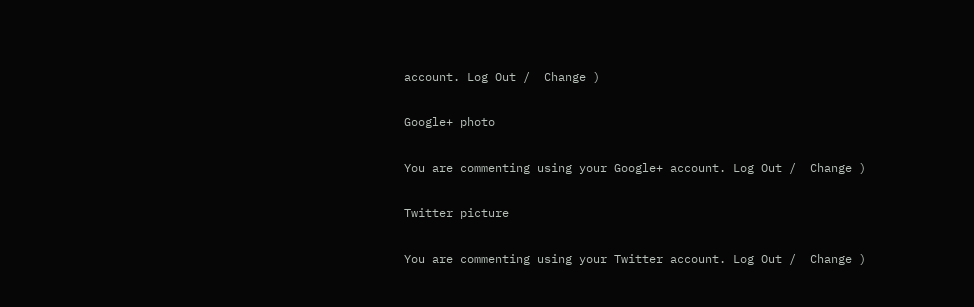account. Log Out /  Change )

Google+ photo

You are commenting using your Google+ account. Log Out /  Change )

Twitter picture

You are commenting using your Twitter account. Log Out /  Change )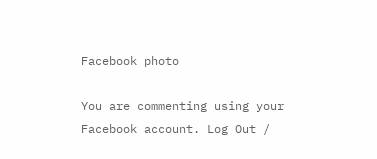Facebook photo

You are commenting using your Facebook account. Log Out /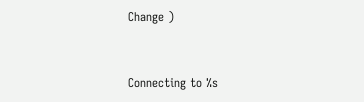Change )


Connecting to %s